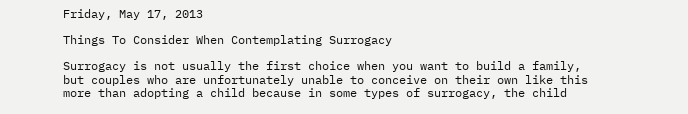Friday, May 17, 2013

Things To Consider When Contemplating Surrogacy

Surrogacy is not usually the first choice when you want to build a family, but couples who are unfortunately unable to conceive on their own like this more than adopting a child because in some types of surrogacy, the child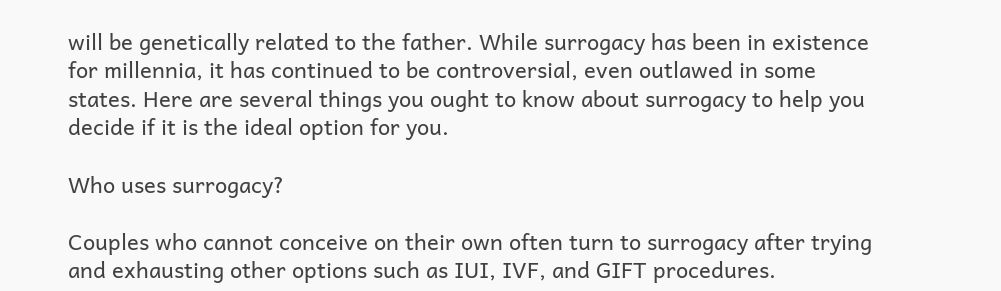will be genetically related to the father. While surrogacy has been in existence for millennia, it has continued to be controversial, even outlawed in some states. Here are several things you ought to know about surrogacy to help you decide if it is the ideal option for you.

Who uses surrogacy?

Couples who cannot conceive on their own often turn to surrogacy after trying and exhausting other options such as IUI, IVF, and GIFT procedures.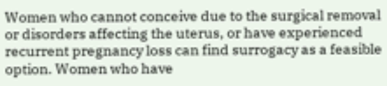Women who cannot conceive due to the surgical removal or disorders affecting the uterus, or have experienced recurrent pregnancy loss can find surrogacy as a feasible option. Women who have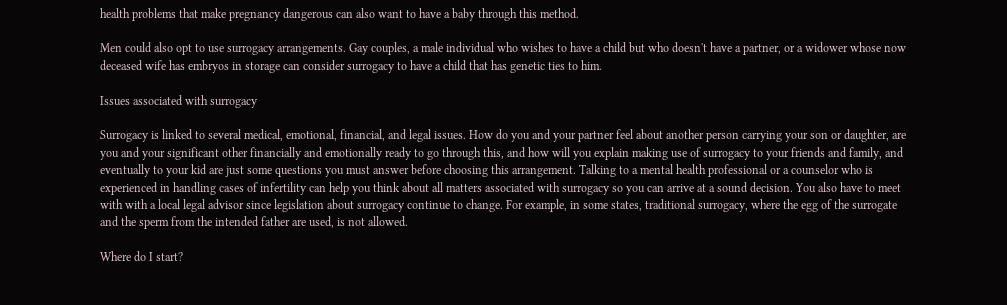health problems that make pregnancy dangerous can also want to have a baby through this method.

Men could also opt to use surrogacy arrangements. Gay couples, a male individual who wishes to have a child but who doesn't have a partner, or a widower whose now deceased wife has embryos in storage can consider surrogacy to have a child that has genetic ties to him.

Issues associated with surrogacy

Surrogacy is linked to several medical, emotional, financial, and legal issues. How do you and your partner feel about another person carrying your son or daughter, are you and your significant other financially and emotionally ready to go through this, and how will you explain making use of surrogacy to your friends and family, and eventually to your kid are just some questions you must answer before choosing this arrangement. Talking to a mental health professional or a counselor who is experienced in handling cases of infertility can help you think about all matters associated with surrogacy so you can arrive at a sound decision. You also have to meet with with a local legal advisor since legislation about surrogacy continue to change. For example, in some states, traditional surrogacy, where the egg of the surrogate and the sperm from the intended father are used, is not allowed.

Where do I start?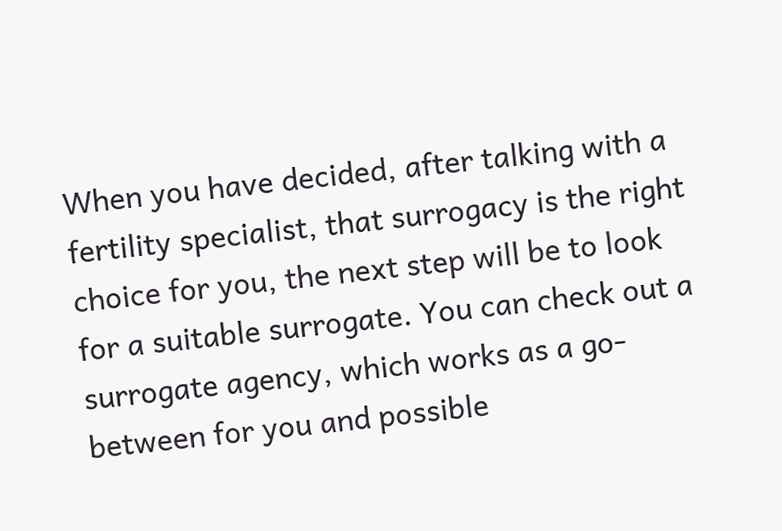When you have decided, after talking with a fertility specialist, that surrogacy is the right choice for you, the next step will be to look for a suitable surrogate. You can check out a surrogate agency, which works as a go-between for you and possible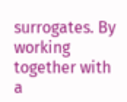surrogates. By working together with a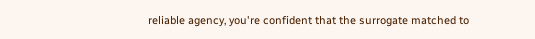reliable agency, you're confident that the surrogate matched to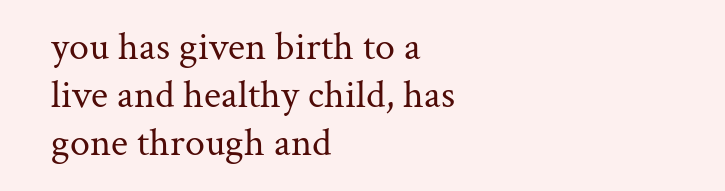you has given birth to a live and healthy child, has gone through and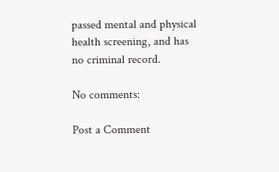passed mental and physical health screening, and has no criminal record.

No comments:

Post a Comment